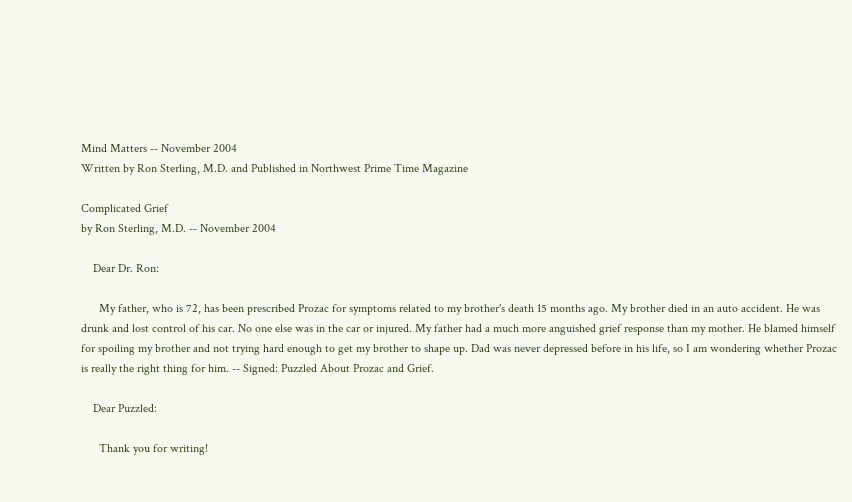Mind Matters -- November 2004
Written by Ron Sterling, M.D. and Published in Northwest Prime Time Magazine

Complicated Grief
by Ron Sterling, M.D. -- November 2004

    Dear Dr. Ron:

      My father, who is 72, has been prescribed Prozac for symptoms related to my brother's death 15 months ago. My brother died in an auto accident. He was drunk and lost control of his car. No one else was in the car or injured. My father had a much more anguished grief response than my mother. He blamed himself for spoiling my brother and not trying hard enough to get my brother to shape up. Dad was never depressed before in his life, so I am wondering whether Prozac is really the right thing for him. -- Signed: Puzzled About Prozac and Grief.

    Dear Puzzled:

      Thank you for writing!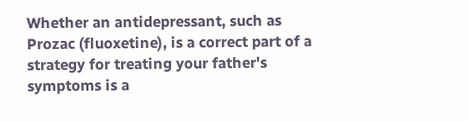Whether an antidepressant, such as Prozac (fluoxetine), is a correct part of a strategy for treating your father's symptoms is a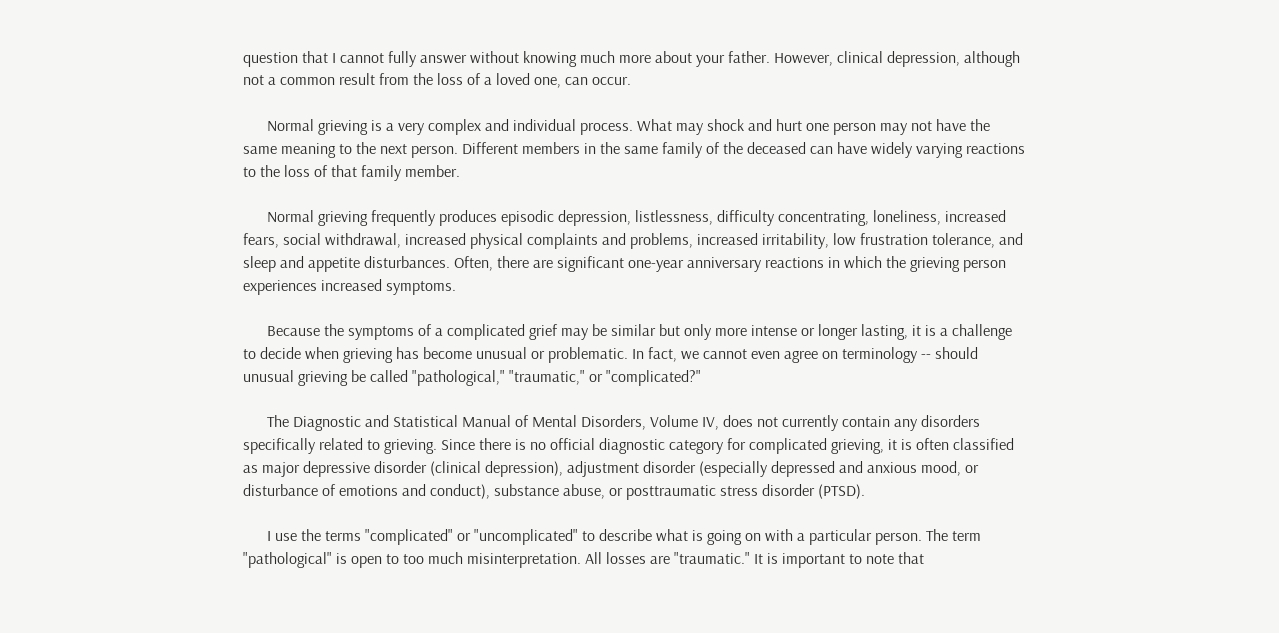question that I cannot fully answer without knowing much more about your father. However, clinical depression, although not a common result from the loss of a loved one, can occur.

      Normal grieving is a very complex and individual process. What may shock and hurt one person may not have the same meaning to the next person. Different members in the same family of the deceased can have widely varying reactions to the loss of that family member.

      Normal grieving frequently produces episodic depression, listlessness, difficulty concentrating, loneliness, increased fears, social withdrawal, increased physical complaints and problems, increased irritability, low frustration tolerance, and sleep and appetite disturbances. Often, there are significant one-year anniversary reactions in which the grieving person experiences increased symptoms.

      Because the symptoms of a complicated grief may be similar but only more intense or longer lasting, it is a challenge to decide when grieving has become unusual or problematic. In fact, we cannot even agree on terminology -- should unusual grieving be called "pathological," "traumatic," or "complicated?"

      The Diagnostic and Statistical Manual of Mental Disorders, Volume IV, does not currently contain any disorders specifically related to grieving. Since there is no official diagnostic category for complicated grieving, it is often classified as major depressive disorder (clinical depression), adjustment disorder (especially depressed and anxious mood, or disturbance of emotions and conduct), substance abuse, or posttraumatic stress disorder (PTSD).

      I use the terms "complicated" or "uncomplicated" to describe what is going on with a particular person. The term "pathological" is open to too much misinterpretation. All losses are "traumatic." It is important to note that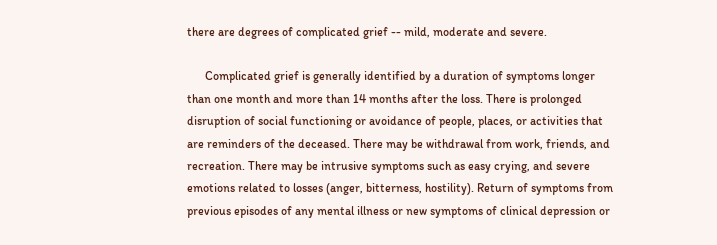there are degrees of complicated grief -- mild, moderate and severe.

      Complicated grief is generally identified by a duration of symptoms longer than one month and more than 14 months after the loss. There is prolonged disruption of social functioning or avoidance of people, places, or activities that are reminders of the deceased. There may be withdrawal from work, friends, and recreation. There may be intrusive symptoms such as easy crying, and severe emotions related to losses (anger, bitterness, hostility). Return of symptoms from previous episodes of any mental illness or new symptoms of clinical depression or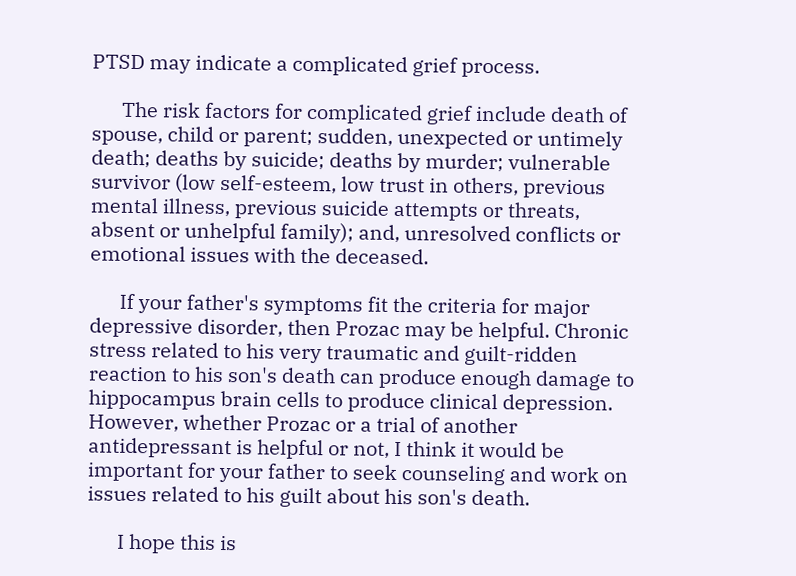PTSD may indicate a complicated grief process.

      The risk factors for complicated grief include death of spouse, child or parent; sudden, unexpected or untimely death; deaths by suicide; deaths by murder; vulnerable survivor (low self-esteem, low trust in others, previous mental illness, previous suicide attempts or threats, absent or unhelpful family); and, unresolved conflicts or emotional issues with the deceased.

      If your father's symptoms fit the criteria for major depressive disorder, then Prozac may be helpful. Chronic stress related to his very traumatic and guilt-ridden reaction to his son's death can produce enough damage to hippocampus brain cells to produce clinical depression. However, whether Prozac or a trial of another antidepressant is helpful or not, I think it would be important for your father to seek counseling and work on issues related to his guilt about his son's death.

      I hope this is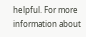helpful. For more information about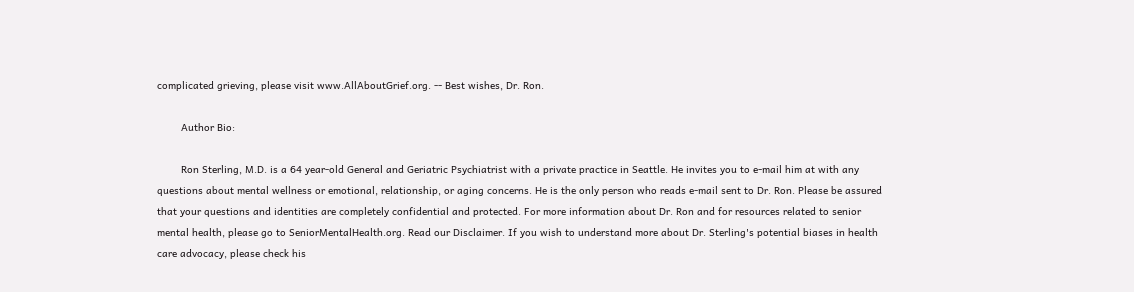complicated grieving, please visit www.AllAboutGrief.org. -- Best wishes, Dr. Ron.

        Author Bio:

        Ron Sterling, M.D. is a 64 year-old General and Geriatric Psychiatrist with a private practice in Seattle. He invites you to e-mail him at with any questions about mental wellness or emotional, relationship, or aging concerns. He is the only person who reads e-mail sent to Dr. Ron. Please be assured that your questions and identities are completely confidential and protected. For more information about Dr. Ron and for resources related to senior mental health, please go to SeniorMentalHealth.org. Read our Disclaimer. If you wish to understand more about Dr. Sterling's potential biases in health care advocacy, please check his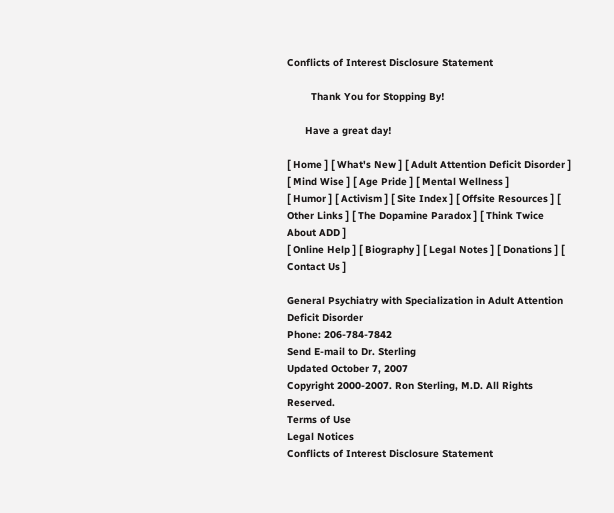Conflicts of Interest Disclosure Statement

        Thank You for Stopping By!

      Have a great day!

[ Home ] [ What's New ] [ Adult Attention Deficit Disorder ] [ Mind Wise ] [ Age Pride ] [ Mental Wellness ]
[ Humor ] [ Activism ] [ Site Index ] [ Offsite Resources ] [ Other Links ] [ The Dopamine Paradox ] [ Think Twice About ADD ]
[ Online Help ] [ Biography ] [ Legal Notes ] [ Donations ] [ Contact Us ]

General Psychiatry with Specialization in Adult Attention Deficit Disorder
Phone: 206-784-7842
Send E-mail to Dr. Sterling
Updated October 7, 2007
Copyright 2000-2007. Ron Sterling, M.D. All Rights Reserved.
Terms of Use
Legal Notices
Conflicts of Interest Disclosure Statement